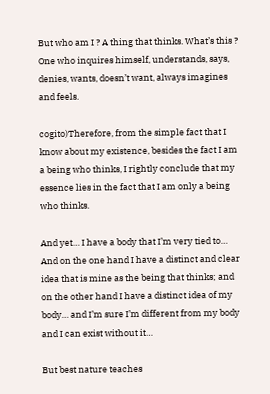But who am I ? A thing that thinks. What’s this ? One who inquires himself, understands, says, denies, wants, doesn’t want, always imagines and feels.

cogito)Therefore, from the simple fact that I know about my existence, besides the fact I am a being who thinks, I rightly conclude that my essence lies in the fact that I am only a being who thinks.

And yet… I have a body that I’m very tied to… And on the one hand I have a distinct and clear idea that is mine as the being that thinks; and on the other hand I have a distinct idea of my body… and I’m sure I’m different from my body and I can exist without it…

But best nature teaches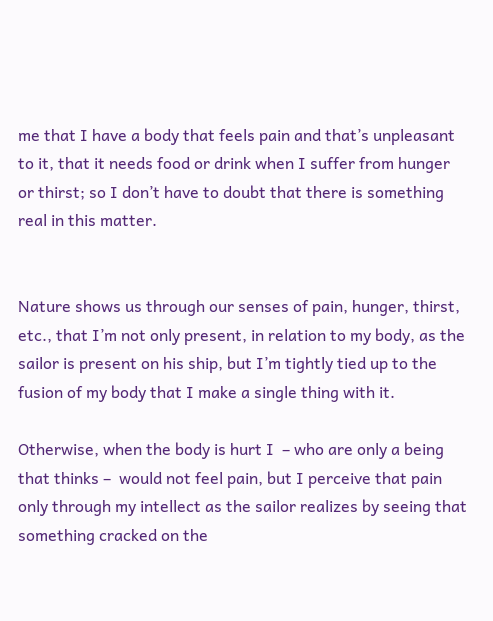me that I have a body that feels pain and that’s unpleasant to it, that it needs food or drink when I suffer from hunger or thirst; so I don’t have to doubt that there is something real in this matter.


Nature shows us through our senses of pain, hunger, thirst, etc., that I’m not only present, in relation to my body, as the sailor is present on his ship, but I’m tightly tied up to the fusion of my body that I make a single thing with it.

Otherwise, when the body is hurt I  – who are only a being that thinks –  would not feel pain, but I perceive that pain only through my intellect as the sailor realizes by seeing that something cracked on the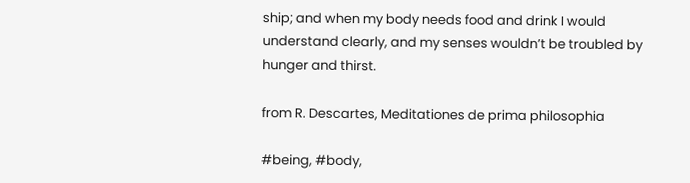ship; and when my body needs food and drink I would understand clearly, and my senses wouldn’t be troubled by hunger and thirst.

from R. Descartes, Meditationes de prima philosophia

#being, #body,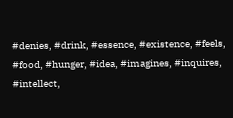#denies, #drink, #essence, #existence, #feels, #food, #hunger, #idea, #imagines, #inquires, #intellect,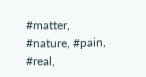#matter, #nature, #pain, #real,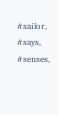#sailor, #says, #senses,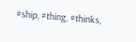#ship, #thing, #thinks,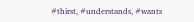#thirst, #understands, #wants